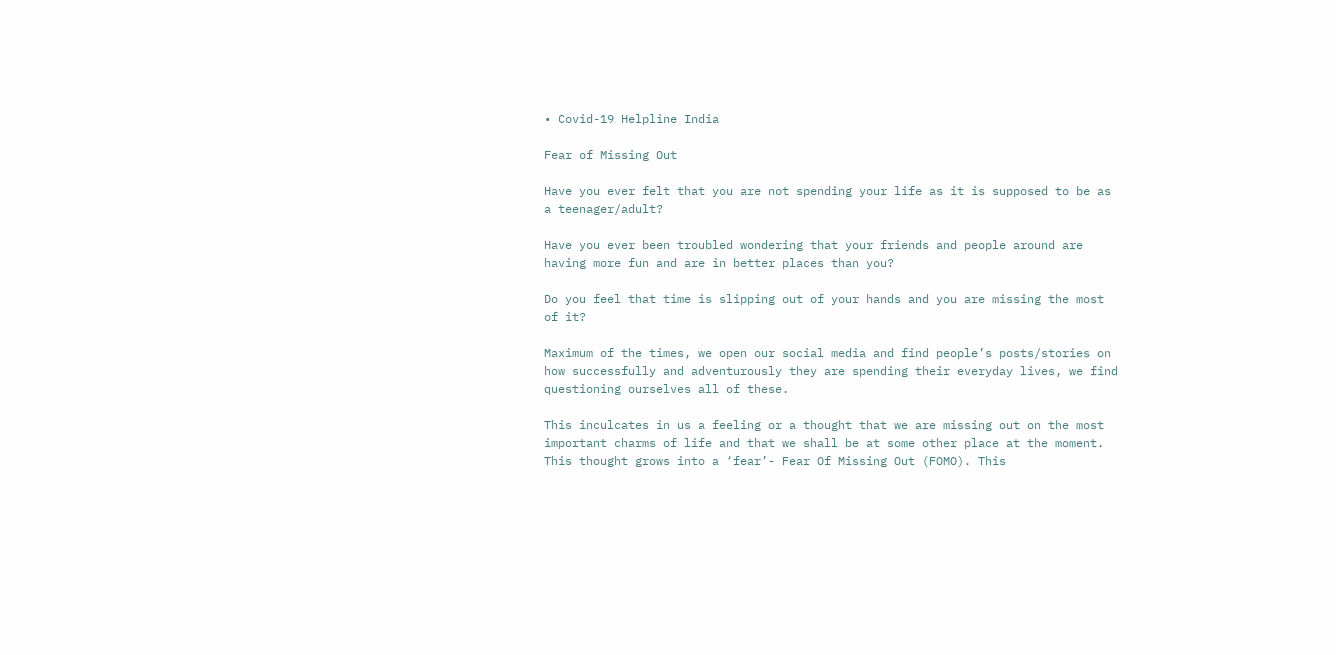• Covid-19 Helpline India

Fear of Missing Out

Have you ever felt that you are not spending your life as it is supposed to be as a teenager/adult?

Have you ever been troubled wondering that your friends and people around are having more fun and are in better places than you?

Do you feel that time is slipping out of your hands and you are missing the most of it?

Maximum of the times, we open our social media and find people’s posts/stories on how successfully and adventurously they are spending their everyday lives, we find questioning ourselves all of these.

This inculcates in us a feeling or a thought that we are missing out on the most important charms of life and that we shall be at some other place at the moment. This thought grows into a ‘fear’- Fear Of Missing Out (FOMO). This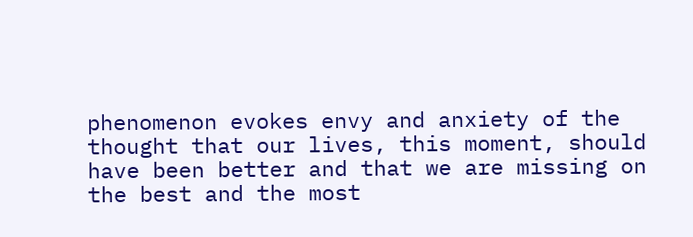phenomenon evokes envy and anxiety of the thought that our lives, this moment, should have been better and that we are missing on the best and the most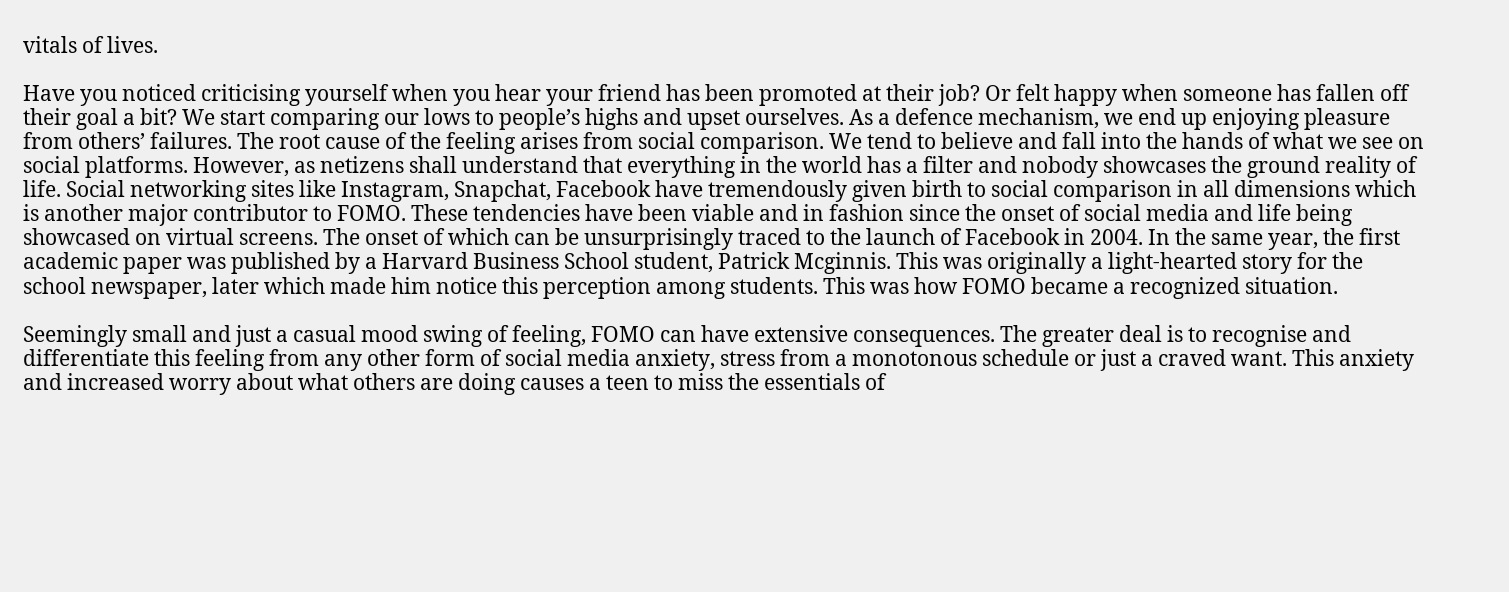vitals of lives.

Have you noticed criticising yourself when you hear your friend has been promoted at their job? Or felt happy when someone has fallen off their goal a bit? We start comparing our lows to people’s highs and upset ourselves. As a defence mechanism, we end up enjoying pleasure from others’ failures. The root cause of the feeling arises from social comparison. We tend to believe and fall into the hands of what we see on social platforms. However, as netizens shall understand that everything in the world has a filter and nobody showcases the ground reality of life. Social networking sites like Instagram, Snapchat, Facebook have tremendously given birth to social comparison in all dimensions which is another major contributor to FOMO. These tendencies have been viable and in fashion since the onset of social media and life being showcased on virtual screens. The onset of which can be unsurprisingly traced to the launch of Facebook in 2004. In the same year, the first academic paper was published by a Harvard Business School student, Patrick Mcginnis. This was originally a light-hearted story for the school newspaper, later which made him notice this perception among students. This was how FOMO became a recognized situation.

Seemingly small and just a casual mood swing of feeling, FOMO can have extensive consequences. The greater deal is to recognise and differentiate this feeling from any other form of social media anxiety, stress from a monotonous schedule or just a craved want. This anxiety and increased worry about what others are doing causes a teen to miss the essentials of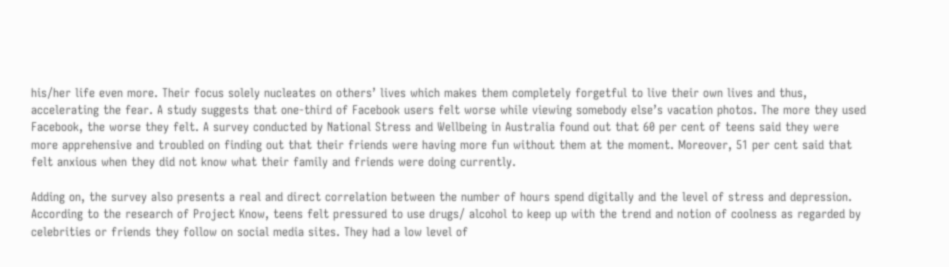his/her life even more. Their focus solely nucleates on others’ lives which makes them completely forgetful to live their own lives and thus, accelerating the fear. A study suggests that one-third of Facebook users felt worse while viewing somebody else’s vacation photos. The more they used Facebook, the worse they felt. A survey conducted by National Stress and Wellbeing in Australia found out that 60 per cent of teens said they were more apprehensive and troubled on finding out that their friends were having more fun without them at the moment. Moreover, 51 per cent said that felt anxious when they did not know what their family and friends were doing currently.

Adding on, the survey also presents a real and direct correlation between the number of hours spend digitally and the level of stress and depression. According to the research of Project Know, teens felt pressured to use drugs/ alcohol to keep up with the trend and notion of coolness as regarded by celebrities or friends they follow on social media sites. They had a low level of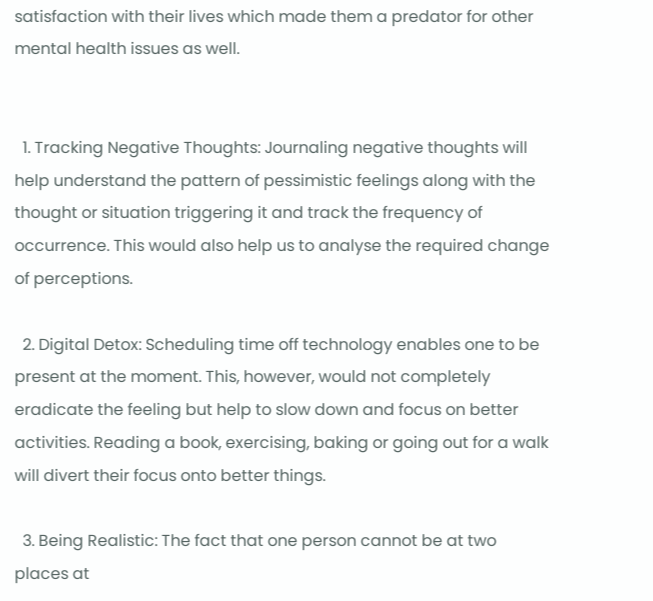satisfaction with their lives which made them a predator for other mental health issues as well.


  1. Tracking Negative Thoughts: Journaling negative thoughts will help understand the pattern of pessimistic feelings along with the thought or situation triggering it and track the frequency of occurrence. This would also help us to analyse the required change of perceptions.

  2. Digital Detox: Scheduling time off technology enables one to be present at the moment. This, however, would not completely eradicate the feeling but help to slow down and focus on better activities. Reading a book, exercising, baking or going out for a walk will divert their focus onto better things.

  3. Being Realistic: The fact that one person cannot be at two places at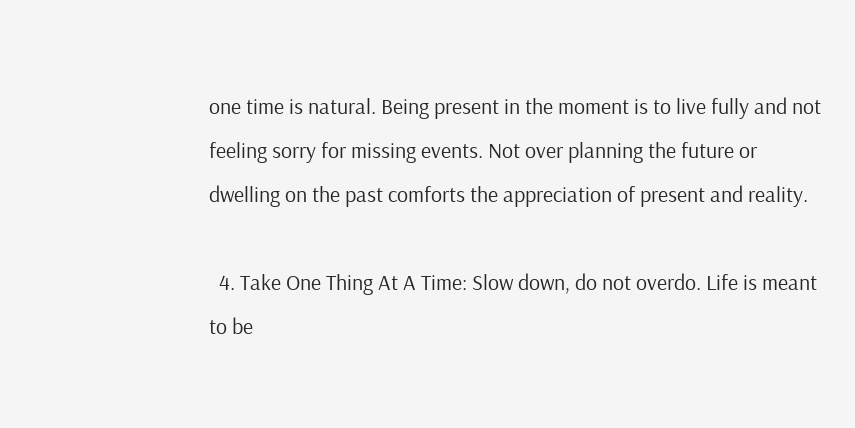one time is natural. Being present in the moment is to live fully and not feeling sorry for missing events. Not over planning the future or dwelling on the past comforts the appreciation of present and reality.

  4. Take One Thing At A Time: Slow down, do not overdo. Life is meant to be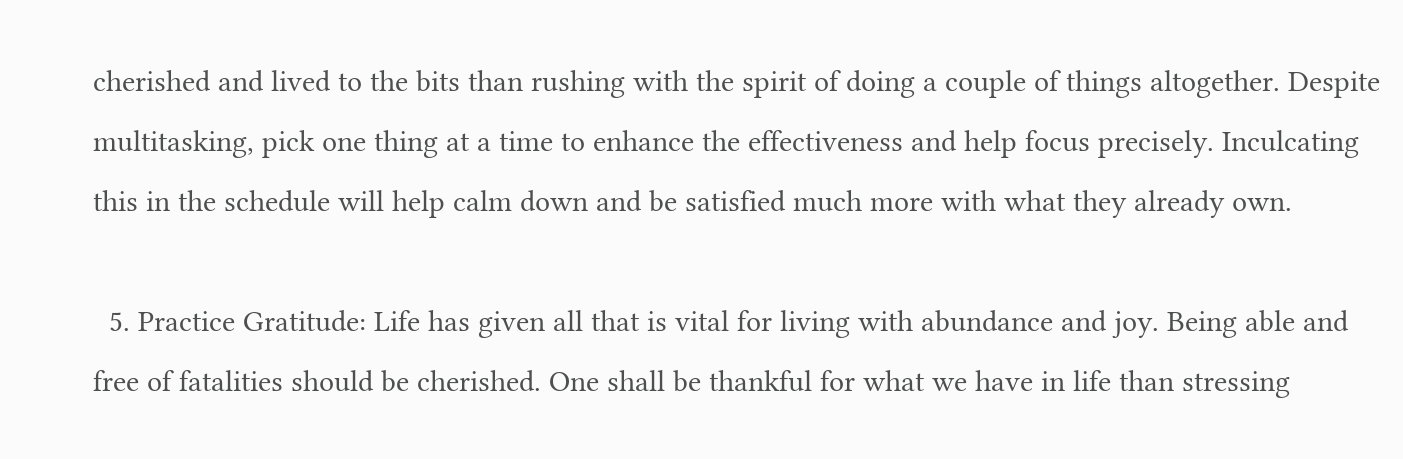cherished and lived to the bits than rushing with the spirit of doing a couple of things altogether. Despite multitasking, pick one thing at a time to enhance the effectiveness and help focus precisely. Inculcating this in the schedule will help calm down and be satisfied much more with what they already own.

  5. Practice Gratitude: Life has given all that is vital for living with abundance and joy. Being able and free of fatalities should be cherished. One shall be thankful for what we have in life than stressing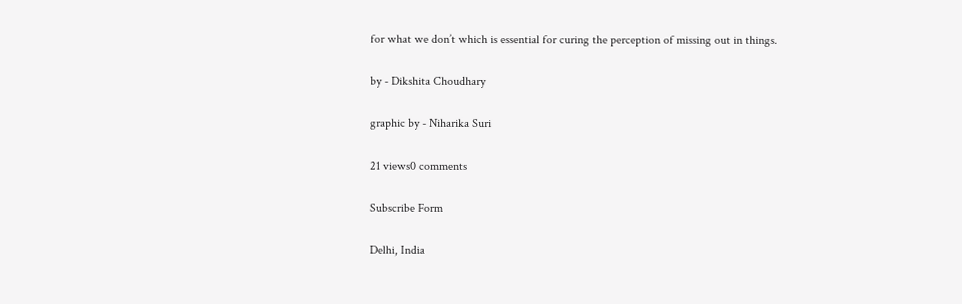for what we don’t which is essential for curing the perception of missing out in things.

by - Dikshita Choudhary

graphic by - Niharika Suri

21 views0 comments

Subscribe Form

Delhi, India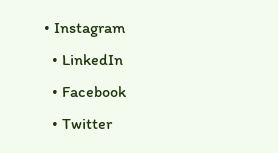• Instagram
  • LinkedIn
  • Facebook
  • Twitter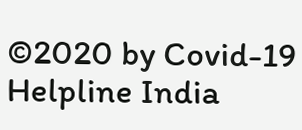©2020 by Covid-19 Helpline India